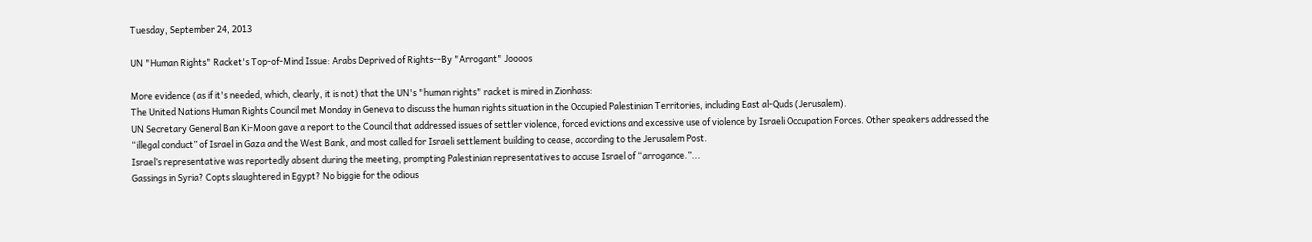Tuesday, September 24, 2013

UN "Human Rights" Racket's Top-of-Mind Issue: Arabs Deprived of Rights--By "Arrogant" Joooos

More evidence (as if it's needed, which, clearly, it is not) that the UN's "human rights" racket is mired in Zionhass:
The United Nations Human Rights Council met Monday in Geneva to discuss the human rights situation in the Occupied Palestinian Territories, including East al-Quds (Jerusalem).
UN Secretary General Ban Ki-Moon gave a report to the Council that addressed issues of settler violence, forced evictions and excessive use of violence by Israeli Occupation Forces. Other speakers addressed the “illegal conduct” of Israel in Gaza and the West Bank, and most called for Israeli settlement building to cease, according to the Jerusalem Post.
Israel’s representative was reportedly absent during the meeting, prompting Palestinian representatives to accuse Israel of “arrogance.”...
Gassings in Syria? Copts slaughtered in Egypt? No biggie for the odious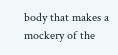body that makes a mockery of the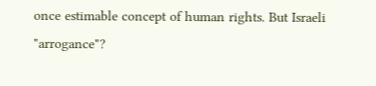once estimable concept of human rights. But Israeli "arrogance"?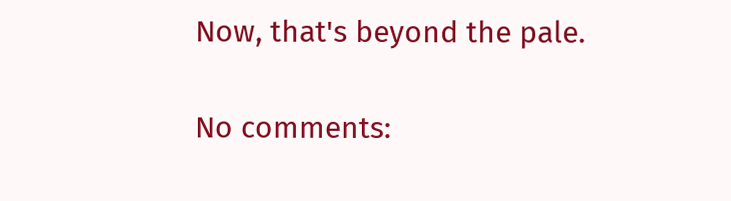Now, that's beyond the pale.

No comments: